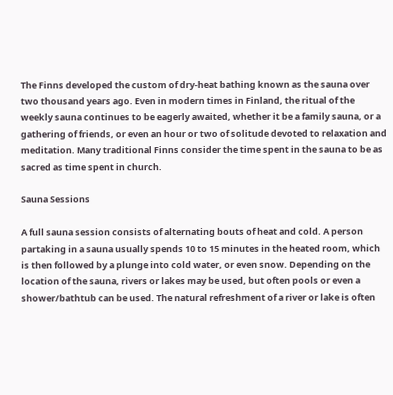The Finns developed the custom of dry-heat bathing known as the sauna over two thousand years ago. Even in modern times in Finland, the ritual of the weekly sauna continues to be eagerly awaited, whether it be a family sauna, or a gathering of friends, or even an hour or two of solitude devoted to relaxation and meditation. Many traditional Finns consider the time spent in the sauna to be as sacred as time spent in church.

Sauna Sessions

A full sauna session consists of alternating bouts of heat and cold. A person partaking in a sauna usually spends 10 to 15 minutes in the heated room, which is then followed by a plunge into cold water, or even snow. Depending on the location of the sauna, rivers or lakes may be used, but often pools or even a shower/bathtub can be used. The natural refreshment of a river or lake is often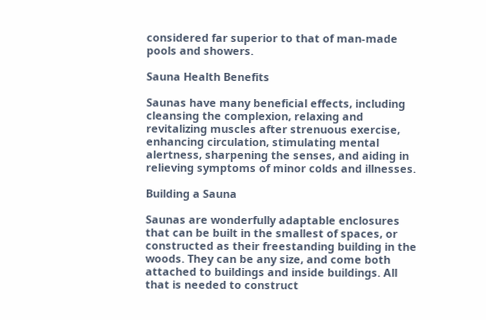considered far superior to that of man-made pools and showers.

Sauna Health Benefits

Saunas have many beneficial effects, including cleansing the complexion, relaxing and revitalizing muscles after strenuous exercise, enhancing circulation, stimulating mental alertness, sharpening the senses, and aiding in relieving symptoms of minor colds and illnesses.

Building a Sauna

Saunas are wonderfully adaptable enclosures that can be built in the smallest of spaces, or constructed as their freestanding building in the woods. They can be any size, and come both attached to buildings and inside buildings. All that is needed to construct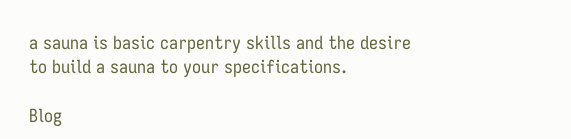a sauna is basic carpentry skills and the desire to build a sauna to your specifications.

Blog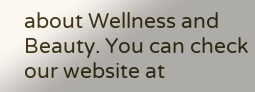about Wellness and Beauty. You can check our website at